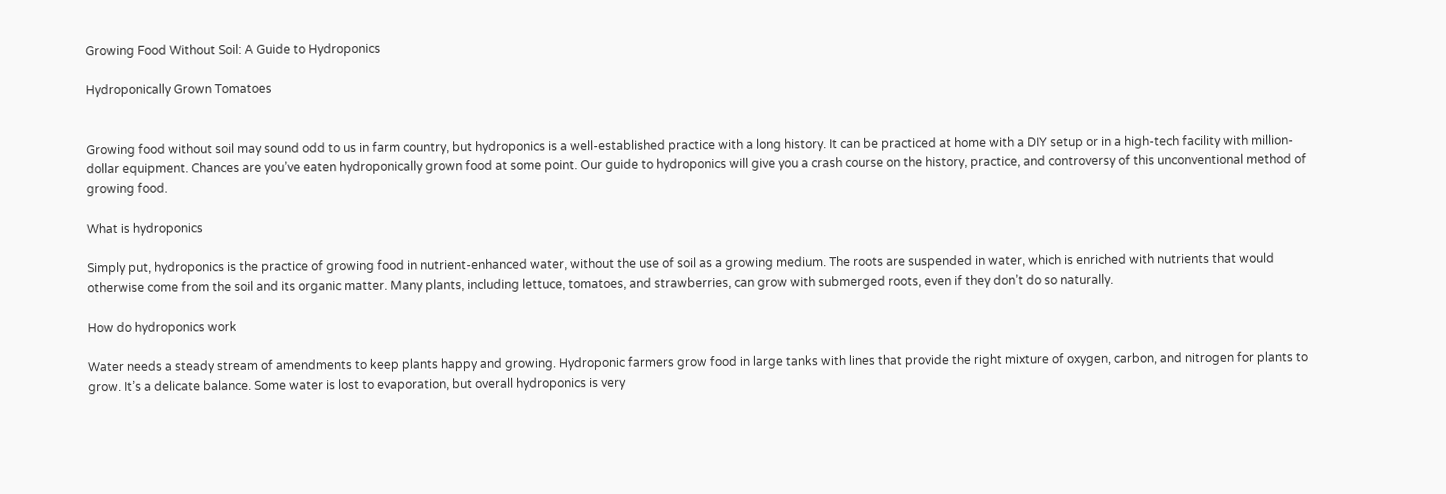Growing Food Without Soil: A Guide to Hydroponics

Hydroponically Grown Tomatoes


Growing food without soil may sound odd to us in farm country, but hydroponics is a well-established practice with a long history. It can be practiced at home with a DIY setup or in a high-tech facility with million-dollar equipment. Chances are you’ve eaten hydroponically grown food at some point. Our guide to hydroponics will give you a crash course on the history, practice, and controversy of this unconventional method of growing food.

What is hydroponics

Simply put, hydroponics is the practice of growing food in nutrient-enhanced water, without the use of soil as a growing medium. The roots are suspended in water, which is enriched with nutrients that would otherwise come from the soil and its organic matter. Many plants, including lettuce, tomatoes, and strawberries, can grow with submerged roots, even if they don’t do so naturally.

How do hydroponics work

Water needs a steady stream of amendments to keep plants happy and growing. Hydroponic farmers grow food in large tanks with lines that provide the right mixture of oxygen, carbon, and nitrogen for plants to grow. It’s a delicate balance. Some water is lost to evaporation, but overall hydroponics is very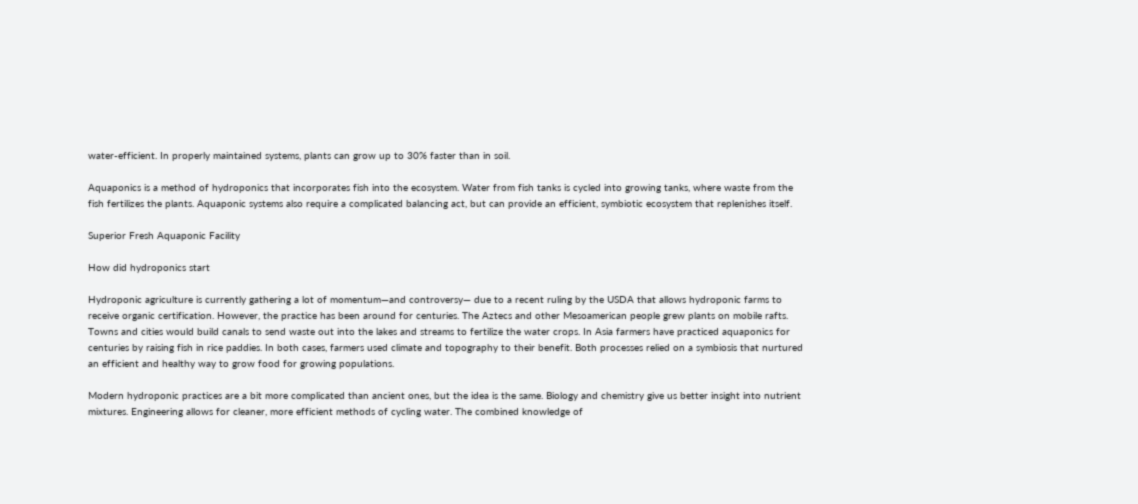water-efficient. In properly maintained systems, plants can grow up to 30% faster than in soil.

Aquaponics is a method of hydroponics that incorporates fish into the ecosystem. Water from fish tanks is cycled into growing tanks, where waste from the fish fertilizes the plants. Aquaponic systems also require a complicated balancing act, but can provide an efficient, symbiotic ecosystem that replenishes itself.

Superior Fresh Aquaponic Facility

How did hydroponics start

Hydroponic agriculture is currently gathering a lot of momentum—and controversy— due to a recent ruling by the USDA that allows hydroponic farms to receive organic certification. However, the practice has been around for centuries. The Aztecs and other Mesoamerican people grew plants on mobile rafts. Towns and cities would build canals to send waste out into the lakes and streams to fertilize the water crops. In Asia farmers have practiced aquaponics for centuries by raising fish in rice paddies. In both cases, farmers used climate and topography to their benefit. Both processes relied on a symbiosis that nurtured an efficient and healthy way to grow food for growing populations.

Modern hydroponic practices are a bit more complicated than ancient ones, but the idea is the same. Biology and chemistry give us better insight into nutrient mixtures. Engineering allows for cleaner, more efficient methods of cycling water. The combined knowledge of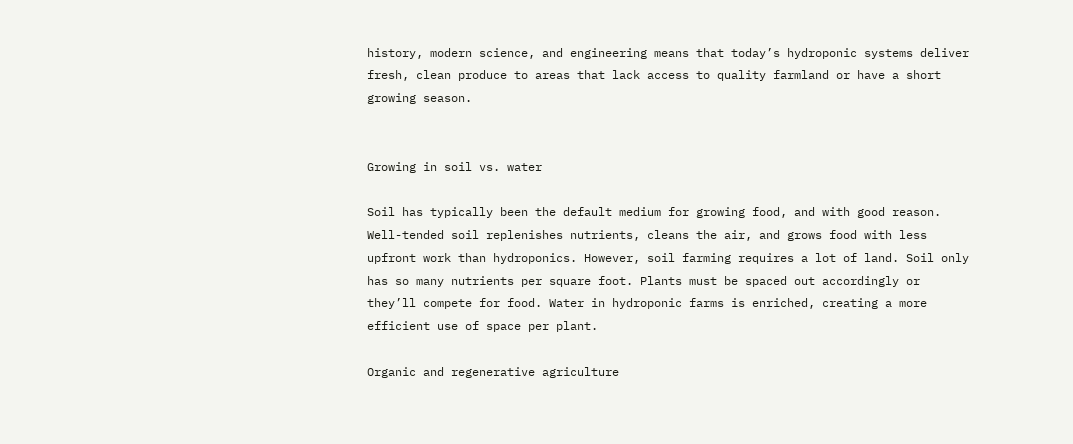history, modern science, and engineering means that today’s hydroponic systems deliver fresh, clean produce to areas that lack access to quality farmland or have a short growing season.


Growing in soil vs. water

Soil has typically been the default medium for growing food, and with good reason. Well-tended soil replenishes nutrients, cleans the air, and grows food with less upfront work than hydroponics. However, soil farming requires a lot of land. Soil only has so many nutrients per square foot. Plants must be spaced out accordingly or they’ll compete for food. Water in hydroponic farms is enriched, creating a more efficient use of space per plant.

Organic and regenerative agriculture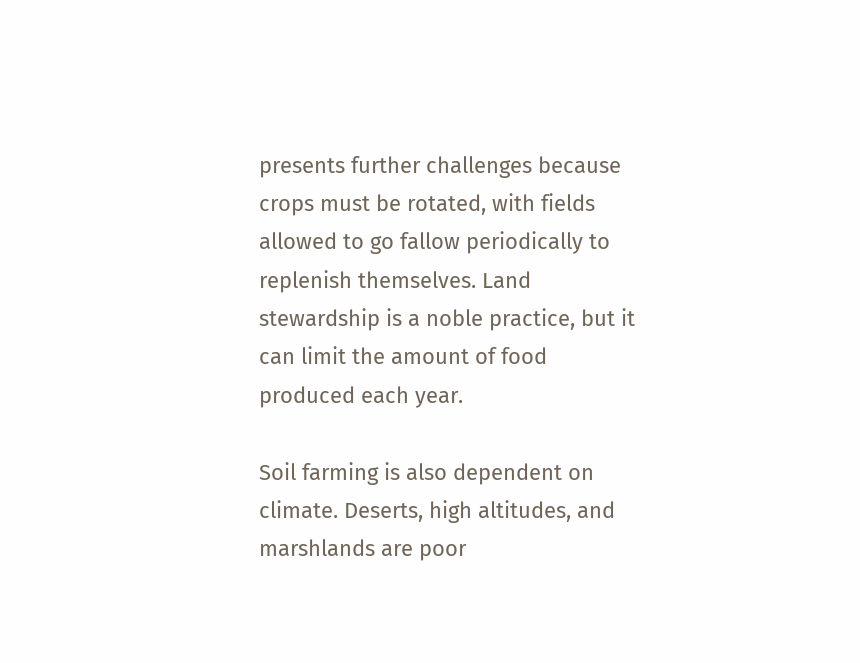presents further challenges because crops must be rotated, with fields allowed to go fallow periodically to replenish themselves. Land stewardship is a noble practice, but it can limit the amount of food produced each year.

Soil farming is also dependent on climate. Deserts, high altitudes, and marshlands are poor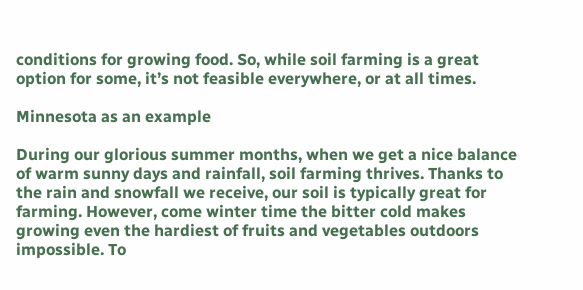conditions for growing food. So, while soil farming is a great option for some, it’s not feasible everywhere, or at all times.

Minnesota as an example

During our glorious summer months, when we get a nice balance of warm sunny days and rainfall, soil farming thrives. Thanks to the rain and snowfall we receive, our soil is typically great for farming. However, come winter time the bitter cold makes growing even the hardiest of fruits and vegetables outdoors impossible. To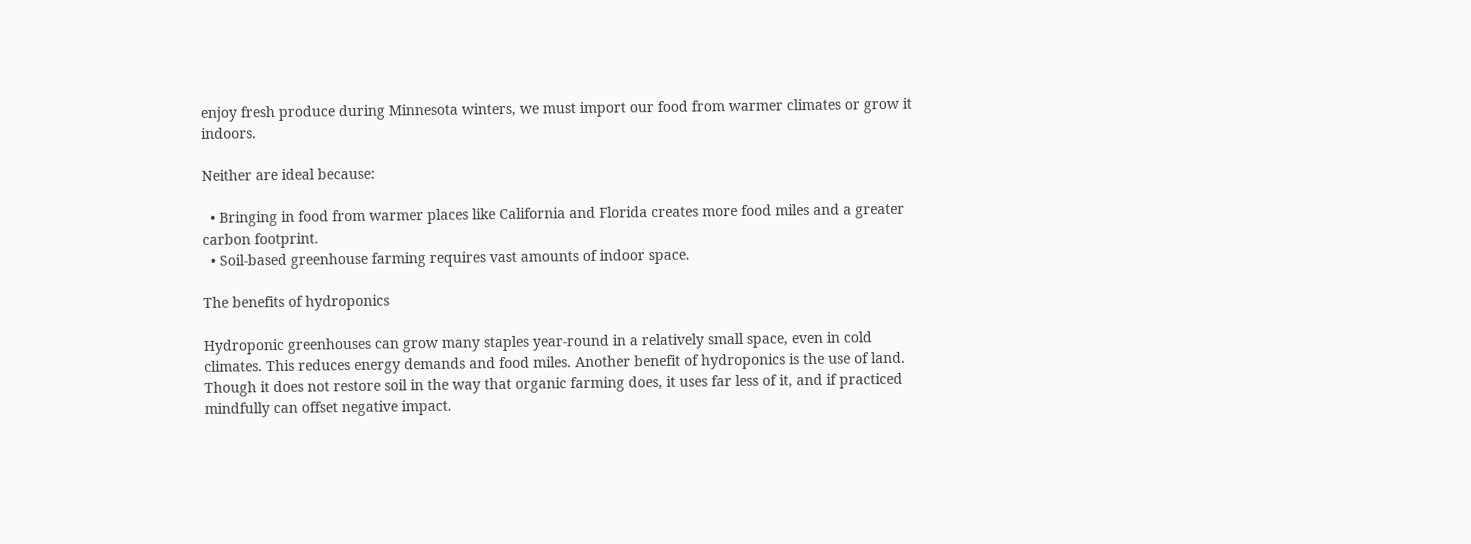enjoy fresh produce during Minnesota winters, we must import our food from warmer climates or grow it indoors.

Neither are ideal because:

  • Bringing in food from warmer places like California and Florida creates more food miles and a greater carbon footprint.
  • Soil-based greenhouse farming requires vast amounts of indoor space.

The benefits of hydroponics

Hydroponic greenhouses can grow many staples year-round in a relatively small space, even in cold climates. This reduces energy demands and food miles. Another benefit of hydroponics is the use of land. Though it does not restore soil in the way that organic farming does, it uses far less of it, and if practiced mindfully can offset negative impact.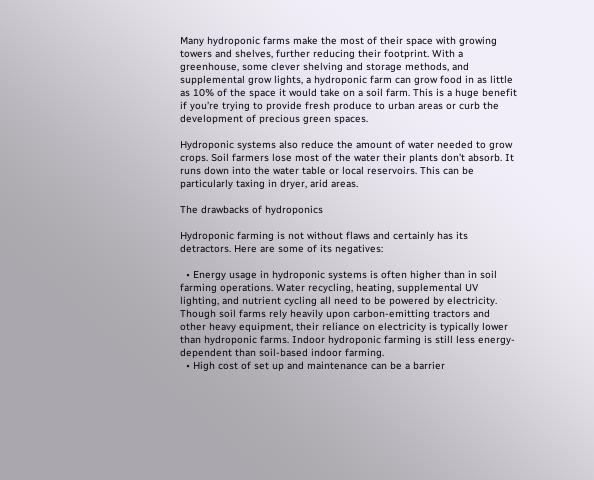Many hydroponic farms make the most of their space with growing towers and shelves, further reducing their footprint. With a greenhouse, some clever shelving and storage methods, and supplemental grow lights, a hydroponic farm can grow food in as little as 10% of the space it would take on a soil farm. This is a huge benefit if you’re trying to provide fresh produce to urban areas or curb the development of precious green spaces.

Hydroponic systems also reduce the amount of water needed to grow crops. Soil farmers lose most of the water their plants don’t absorb. It runs down into the water table or local reservoirs. This can be particularly taxing in dryer, arid areas.

The drawbacks of hydroponics

Hydroponic farming is not without flaws and certainly has its detractors. Here are some of its negatives:

  • Energy usage in hydroponic systems is often higher than in soil farming operations. Water recycling, heating, supplemental UV lighting, and nutrient cycling all need to be powered by electricity. Though soil farms rely heavily upon carbon-emitting tractors and other heavy equipment, their reliance on electricity is typically lower than hydroponic farms. Indoor hydroponic farming is still less energy-dependent than soil-based indoor farming.
  • High cost of set up and maintenance can be a barrier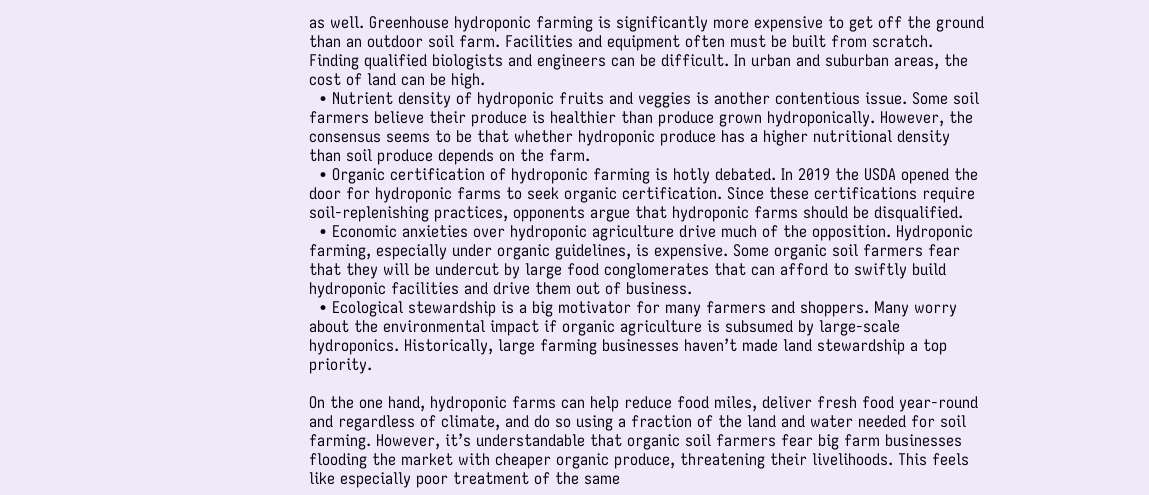as well. Greenhouse hydroponic farming is significantly more expensive to get off the ground than an outdoor soil farm. Facilities and equipment often must be built from scratch. Finding qualified biologists and engineers can be difficult. In urban and suburban areas, the cost of land can be high.
  • Nutrient density of hydroponic fruits and veggies is another contentious issue. Some soil farmers believe their produce is healthier than produce grown hydroponically. However, the consensus seems to be that whether hydroponic produce has a higher nutritional density than soil produce depends on the farm.
  • Organic certification of hydroponic farming is hotly debated. In 2019 the USDA opened the door for hydroponic farms to seek organic certification. Since these certifications require soil-replenishing practices, opponents argue that hydroponic farms should be disqualified.
  • Economic anxieties over hydroponic agriculture drive much of the opposition. Hydroponic farming, especially under organic guidelines, is expensive. Some organic soil farmers fear that they will be undercut by large food conglomerates that can afford to swiftly build hydroponic facilities and drive them out of business.
  • Ecological stewardship is a big motivator for many farmers and shoppers. Many worry about the environmental impact if organic agriculture is subsumed by large-scale hydroponics. Historically, large farming businesses haven’t made land stewardship a top priority.

On the one hand, hydroponic farms can help reduce food miles, deliver fresh food year-round and regardless of climate, and do so using a fraction of the land and water needed for soil farming. However, it’s understandable that organic soil farmers fear big farm businesses flooding the market with cheaper organic produce, threatening their livelihoods. This feels like especially poor treatment of the same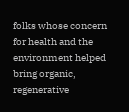folks whose concern for health and the environment helped bring organic, regenerative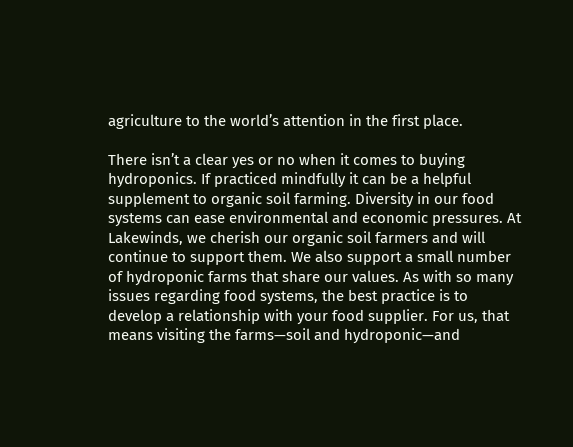agriculture to the world’s attention in the first place.

There isn’t a clear yes or no when it comes to buying hydroponics. If practiced mindfully it can be a helpful supplement to organic soil farming. Diversity in our food systems can ease environmental and economic pressures. At Lakewinds, we cherish our organic soil farmers and will continue to support them. We also support a small number of hydroponic farms that share our values. As with so many issues regarding food systems, the best practice is to develop a relationship with your food supplier. For us, that means visiting the farms—soil and hydroponic—and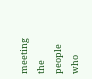meeting the people who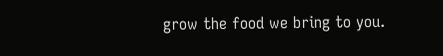grow the food we bring to you.